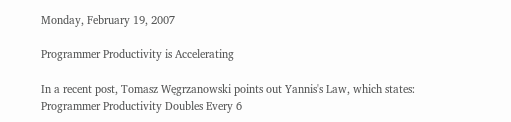Monday, February 19, 2007

Programmer Productivity is Accelerating

In a recent post, Tomasz Węgrzanowski points out Yannis's Law, which states:
Programmer Productivity Doubles Every 6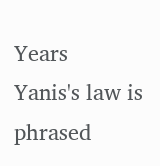Years
Yanis's law is phrased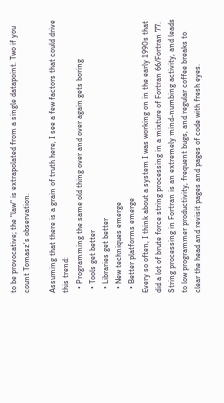to be provocative; the "law" is extrapolated from a single datapoint. Two if you count Tomasz's observation.

Assuming that there is a grain of truth here, I see a few factors that could drive this trend:
  • Programming the same old thing over and over again gets boring
  • Tools get better
  • Libraries get better
  • New techniques emerge
  • Better platforms emerge
Every so often, I think about a system I was working on in the early 1990s that did a lot of brute force string processing in a mixture of Fortran 66/Fortran 77. String processing in Fortran is an extremely mind-numbing activity, and leads to low programmer productivity, frequent bugs, and regular coffee breaks to clear the head and revisit pages and pages of code with fresh eyes.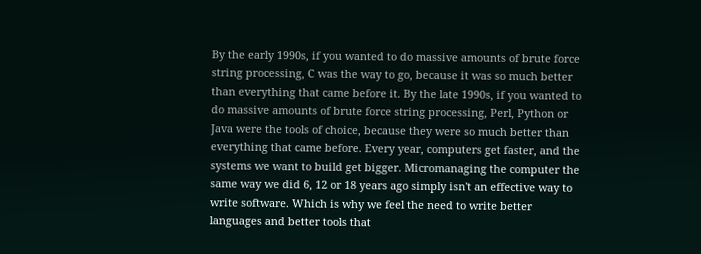By the early 1990s, if you wanted to do massive amounts of brute force string processing, C was the way to go, because it was so much better than everything that came before it. By the late 1990s, if you wanted to do massive amounts of brute force string processing, Perl, Python or Java were the tools of choice, because they were so much better than everything that came before. Every year, computers get faster, and the systems we want to build get bigger. Micromanaging the computer the same way we did 6, 12 or 18 years ago simply isn't an effective way to write software. Which is why we feel the need to write better languages and better tools that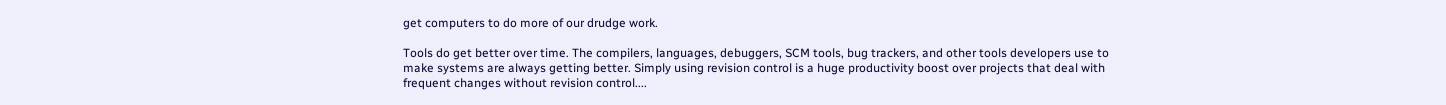get computers to do more of our drudge work.

Tools do get better over time. The compilers, languages, debuggers, SCM tools, bug trackers, and other tools developers use to make systems are always getting better. Simply using revision control is a huge productivity boost over projects that deal with frequent changes without revision control....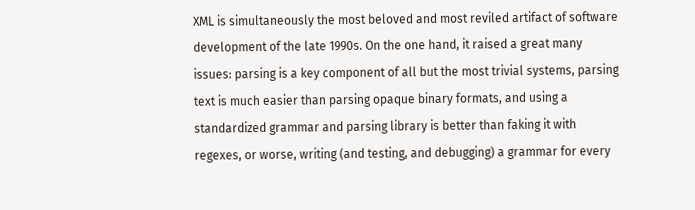XML is simultaneously the most beloved and most reviled artifact of software development of the late 1990s. On the one hand, it raised a great many issues: parsing is a key component of all but the most trivial systems, parsing text is much easier than parsing opaque binary formats, and using a standardized grammar and parsing library is better than faking it with regexes, or worse, writing (and testing, and debugging) a grammar for every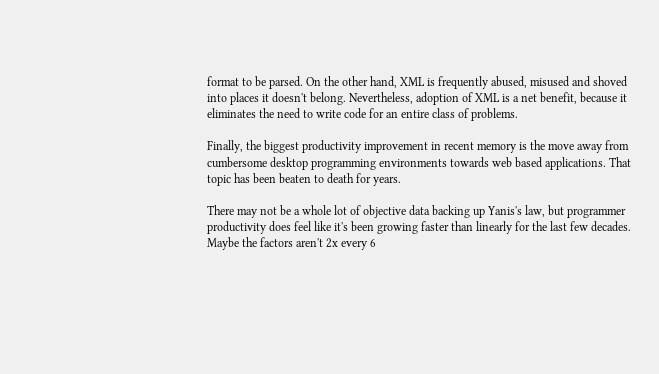format to be parsed. On the other hand, XML is frequently abused, misused and shoved into places it doesn't belong. Nevertheless, adoption of XML is a net benefit, because it eliminates the need to write code for an entire class of problems.

Finally, the biggest productivity improvement in recent memory is the move away from cumbersome desktop programming environments towards web based applications. That topic has been beaten to death for years.

There may not be a whole lot of objective data backing up Yanis's law, but programmer productivity does feel like it's been growing faster than linearly for the last few decades. Maybe the factors aren't 2x every 6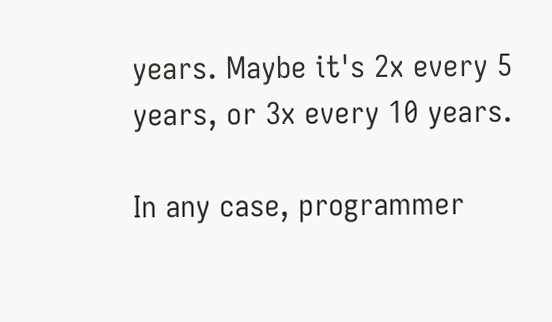years. Maybe it's 2x every 5 years, or 3x every 10 years.

In any case, programmer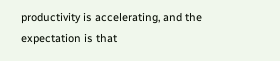productivity is accelerating, and the expectation is that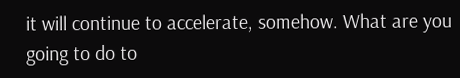it will continue to accelerate, somehow. What are you going to do to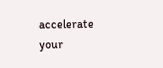accelerate your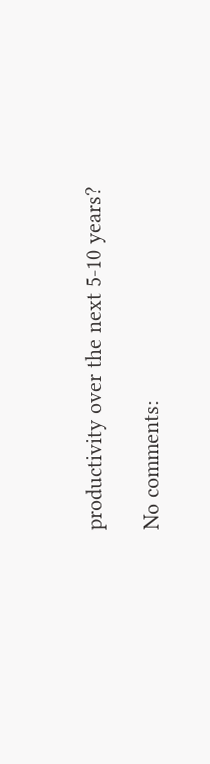productivity over the next 5-10 years?

No comments: